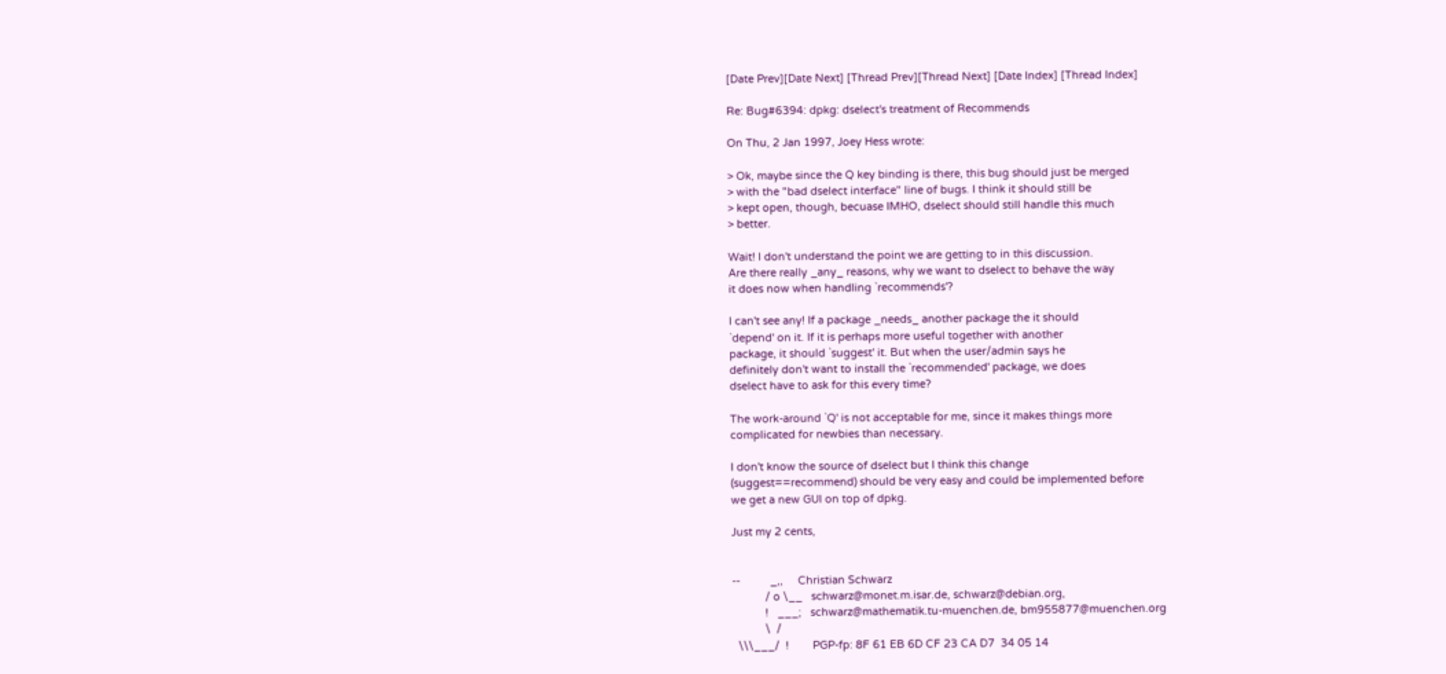[Date Prev][Date Next] [Thread Prev][Thread Next] [Date Index] [Thread Index]

Re: Bug#6394: dpkg: dselect's treatment of Recommends

On Thu, 2 Jan 1997, Joey Hess wrote:

> Ok, maybe since the Q key binding is there, this bug should just be merged
> with the "bad dselect interface" line of bugs. I think it should still be
> kept open, though, becuase IMHO, dselect should still handle this much
> better.

Wait! I don't understand the point we are getting to in this discussion.
Are there really _any_ reasons, why we want to dselect to behave the way
it does now when handling `recommends'?

I can't see any! If a package _needs_ another package the it should
`depend' on it. If it is perhaps more useful together with another
package, it should `suggest' it. But when the user/admin says he
definitely don't want to install the `recommended' package, we does
dselect have to ask for this every time?

The work-around `Q' is not acceptable for me, since it makes things more
complicated for newbies than necessary.

I don't know the source of dselect but I think this change
(suggest==recommend) should be very easy and could be implemented before
we get a new GUI on top of dpkg.

Just my 2 cents,


--          _,,     Christian Schwarz
           / o \__   schwarz@monet.m.isar.de, schwarz@debian.org,
           !   ___;   schwarz@mathematik.tu-muenchen.de, bm955877@muenchen.org
           \  /
  \\\___/  !        PGP-fp: 8F 61 EB 6D CF 23 CA D7  34 05 14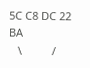5C C8 DC 22 BA
   \          /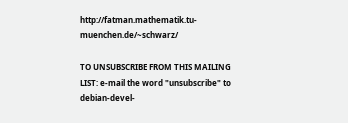http://fatman.mathematik.tu-muenchen.de/~schwarz/

TO UNSUBSCRIBE FROM THIS MAILING LIST: e-mail the word "unsubscribe" to
debian-devel-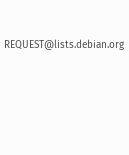REQUEST@lists.debian.org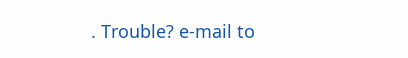. Trouble? e-mail to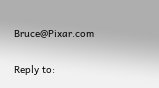Bruce@Pixar.com

Reply to: